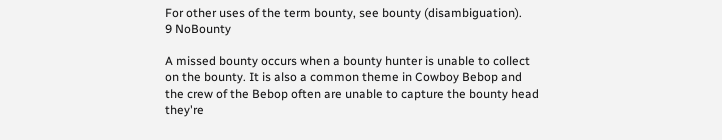For other uses of the term bounty, see bounty (disambiguation).
9 NoBounty

A missed bounty occurs when a bounty hunter is unable to collect on the bounty. It is also a common theme in Cowboy Bebop and the crew of the Bebop often are unable to capture the bounty head they're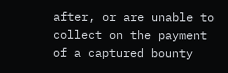after, or are unable to collect on the payment of a captured bounty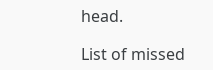head.

List of missed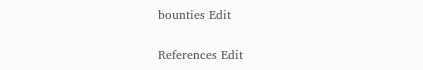bounties Edit

References Edit